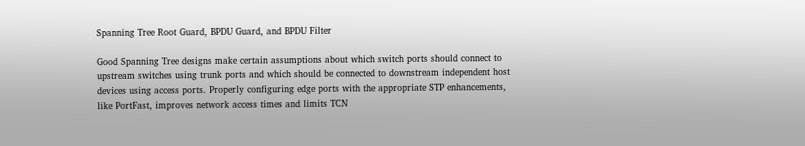Spanning Tree Root Guard, BPDU Guard, and BPDU Filter

Good Spanning Tree designs make certain assumptions about which switch ports should connect to upstream switches using trunk ports and which should be connected to downstream independent host devices using access ports. Properly configuring edge ports with the appropriate STP enhancements, like PortFast, improves network access times and limits TCN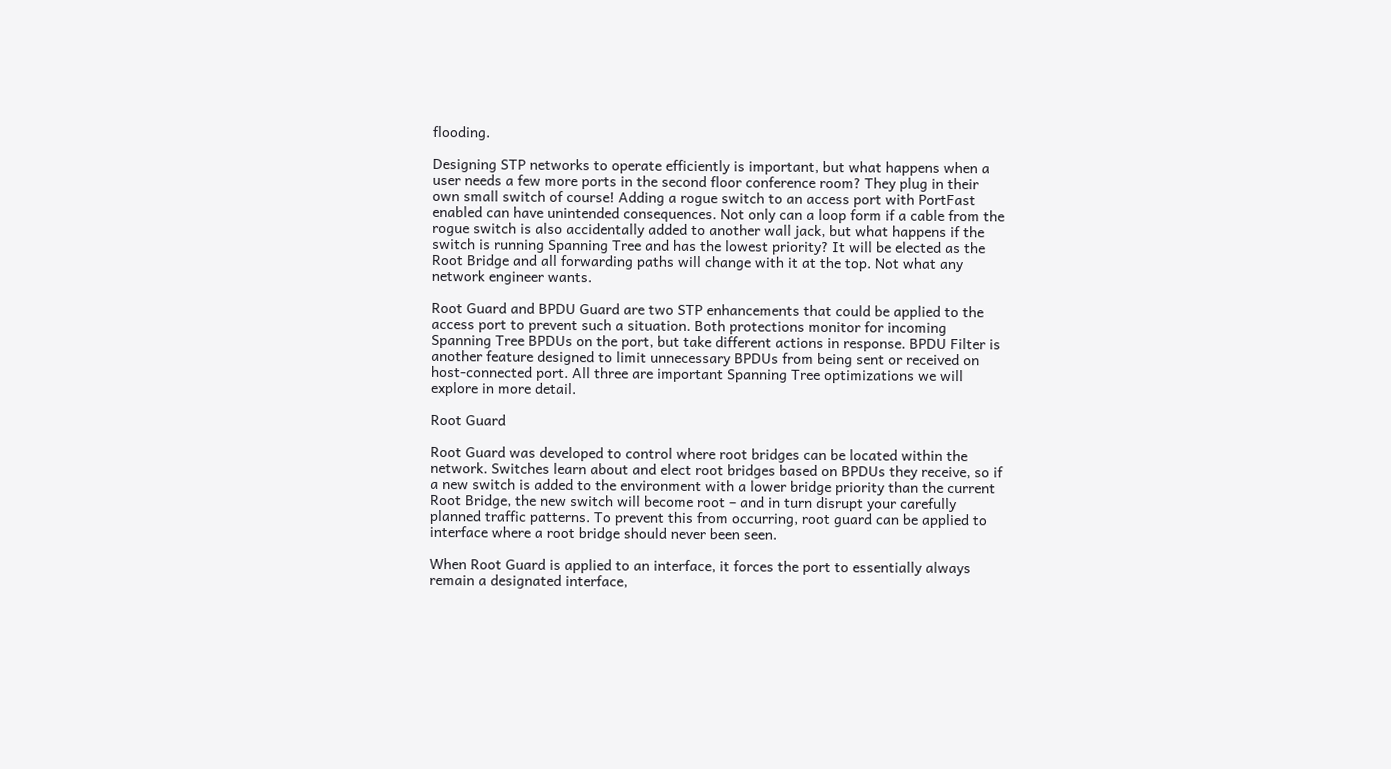flooding.

Designing STP networks to operate efficiently is important, but what happens when a user needs a few more ports in the second floor conference room? They plug in their own small switch of course! Adding a rogue switch to an access port with PortFast enabled can have unintended consequences. Not only can a loop form if a cable from the rogue switch is also accidentally added to another wall jack, but what happens if the switch is running Spanning Tree and has the lowest priority? It will be elected as the Root Bridge and all forwarding paths will change with it at the top. Not what any network engineer wants.

Root Guard and BPDU Guard are two STP enhancements that could be applied to the access port to prevent such a situation. Both protections monitor for incoming Spanning Tree BPDUs on the port, but take different actions in response. BPDU Filter is another feature designed to limit unnecessary BPDUs from being sent or received on host-connected port. All three are important Spanning Tree optimizations we will explore in more detail.

Root Guard

Root Guard was developed to control where root bridges can be located within the network. Switches learn about and elect root bridges based on BPDUs they receive, so if a new switch is added to the environment with a lower bridge priority than the current Root Bridge, the new switch will become root – and in turn disrupt your carefully planned traffic patterns. To prevent this from occurring, root guard can be applied to interface where a root bridge should never been seen.

When Root Guard is applied to an interface, it forces the port to essentially always remain a designated interface,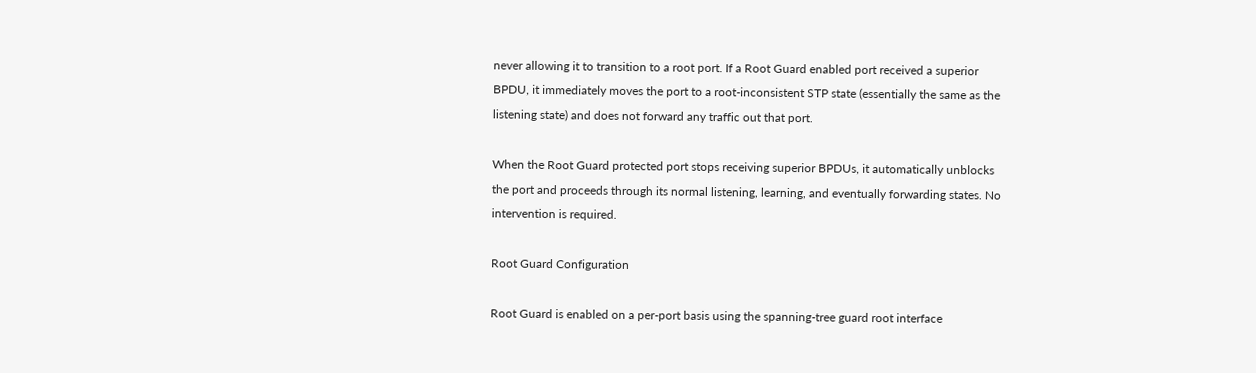never allowing it to transition to a root port. If a Root Guard enabled port received a superior BPDU, it immediately moves the port to a root-inconsistent STP state (essentially the same as the listening state) and does not forward any traffic out that port.

When the Root Guard protected port stops receiving superior BPDUs, it automatically unblocks the port and proceeds through its normal listening, learning, and eventually forwarding states. No intervention is required.

Root Guard Configuration

Root Guard is enabled on a per-port basis using the spanning-tree guard root interface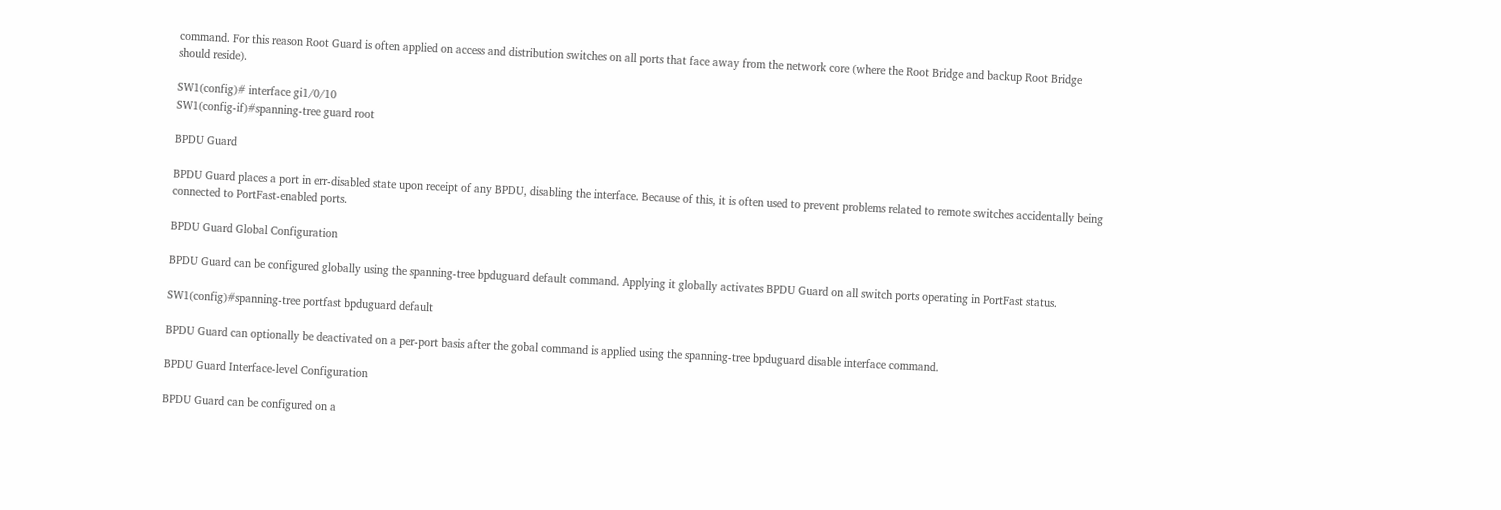command. For this reason Root Guard is often applied on access and distribution switches on all ports that face away from the network core (where the Root Bridge and backup Root Bridge should reside).

SW1(config)# interface gi1/0/10
SW1(config-if)#spanning-tree guard root

BPDU Guard

BPDU Guard places a port in err-disabled state upon receipt of any BPDU, disabling the interface. Because of this, it is often used to prevent problems related to remote switches accidentally being connected to PortFast-enabled ports.

BPDU Guard Global Configuration

BPDU Guard can be configured globally using the spanning-tree bpduguard default command. Applying it globally activates BPDU Guard on all switch ports operating in PortFast status.

SW1(config)#spanning-tree portfast bpduguard default

BPDU Guard can optionally be deactivated on a per-port basis after the gobal command is applied using the spanning-tree bpduguard disable interface command.

BPDU Guard Interface-level Configuration

BPDU Guard can be configured on a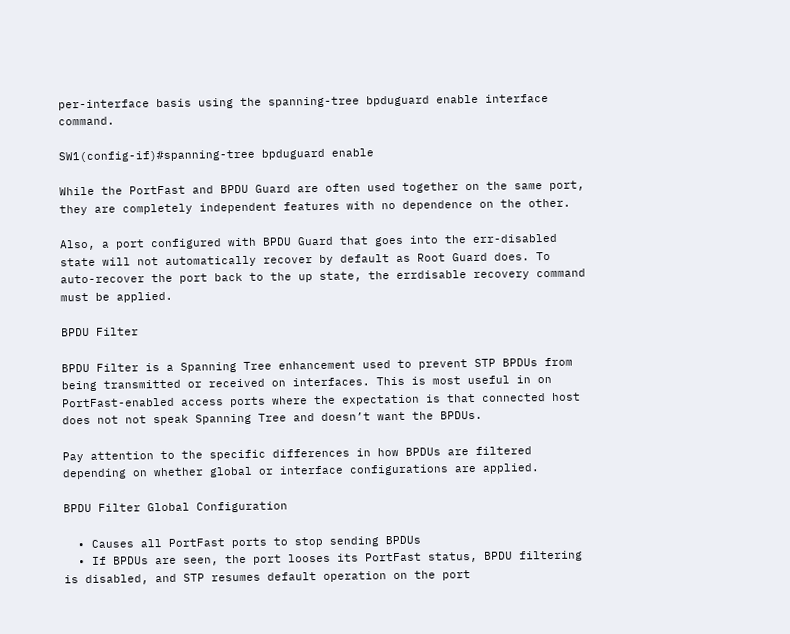per-interface basis using the spanning-tree bpduguard enable interface command.

SW1(config-if)#spanning-tree bpduguard enable

While the PortFast and BPDU Guard are often used together on the same port, they are completely independent features with no dependence on the other.

Also, a port configured with BPDU Guard that goes into the err-disabled state will not automatically recover by default as Root Guard does. To auto-recover the port back to the up state, the errdisable recovery command must be applied.

BPDU Filter

BPDU Filter is a Spanning Tree enhancement used to prevent STP BPDUs from being transmitted or received on interfaces. This is most useful in on PortFast-enabled access ports where the expectation is that connected host does not not speak Spanning Tree and doesn’t want the BPDUs.

Pay attention to the specific differences in how BPDUs are filtered depending on whether global or interface configurations are applied.

BPDU Filter Global Configuration

  • Causes all PortFast ports to stop sending BPDUs
  • If BPDUs are seen, the port looses its PortFast status, BPDU filtering is disabled, and STP resumes default operation on the port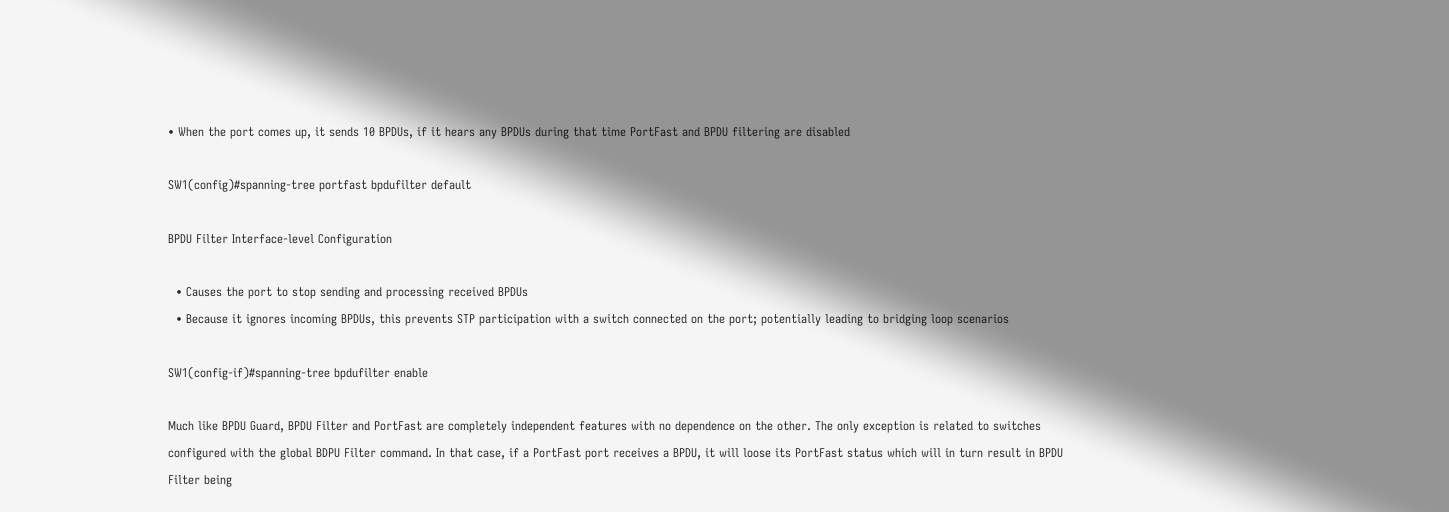• When the port comes up, it sends 10 BPDUs, if it hears any BPDUs during that time PortFast and BPDU filtering are disabled

SW1(config)#spanning-tree portfast bpdufilter default

BPDU Filter Interface-level Configuration

  • Causes the port to stop sending and processing received BPDUs
  • Because it ignores incoming BPDUs, this prevents STP participation with a switch connected on the port; potentially leading to bridging loop scenarios

SW1(config-if)#spanning-tree bpdufilter enable

Much like BPDU Guard, BPDU Filter and PortFast are completely independent features with no dependence on the other. The only exception is related to switches configured with the global BDPU Filter command. In that case, if a PortFast port receives a BPDU, it will loose its PortFast status which will in turn result in BPDU Filter being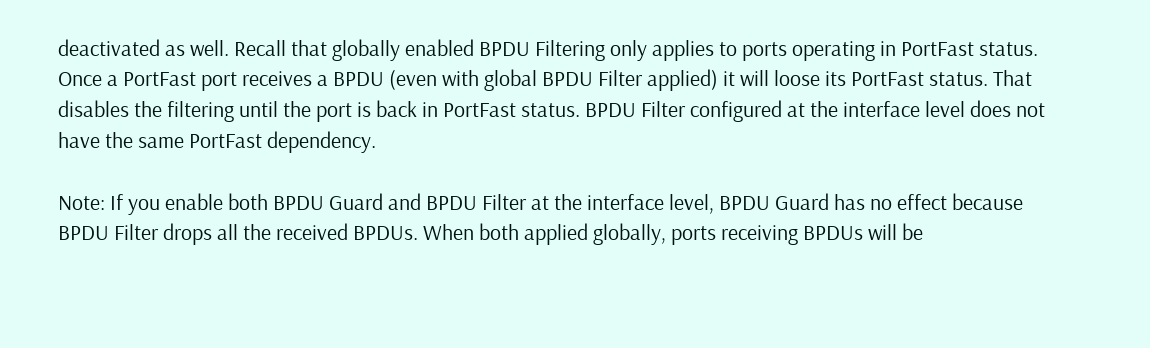deactivated as well. Recall that globally enabled BPDU Filtering only applies to ports operating in PortFast status. Once a PortFast port receives a BPDU (even with global BPDU Filter applied) it will loose its PortFast status. That disables the filtering until the port is back in PortFast status. BPDU Filter configured at the interface level does not have the same PortFast dependency.

Note: If you enable both BPDU Guard and BPDU Filter at the interface level, BPDU Guard has no effect because BPDU Filter drops all the received BPDUs. When both applied globally, ports receiving BPDUs will be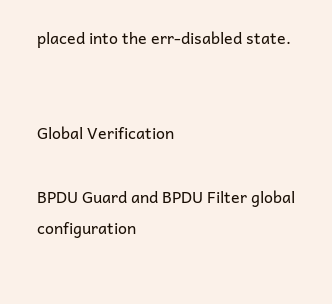placed into the err-disabled state.


Global Verification

BPDU Guard and BPDU Filter global configuration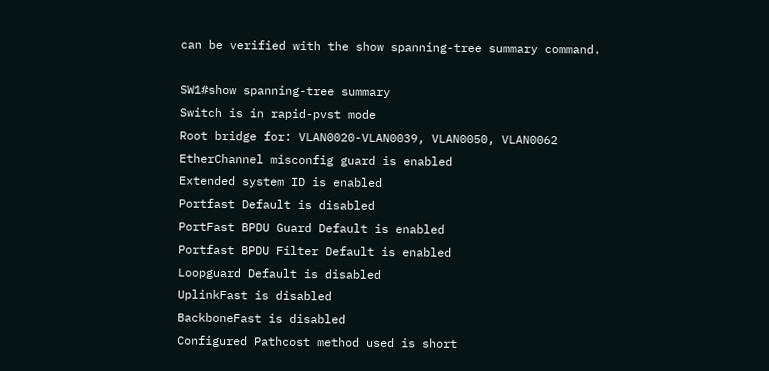can be verified with the show spanning-tree summary command.

SW1#show spanning-tree summary
Switch is in rapid-pvst mode
Root bridge for: VLAN0020-VLAN0039, VLAN0050, VLAN0062
EtherChannel misconfig guard is enabled
Extended system ID is enabled
Portfast Default is disabled
PortFast BPDU Guard Default is enabled
Portfast BPDU Filter Default is enabled
Loopguard Default is disabled
UplinkFast is disabled
BackboneFast is disabled
Configured Pathcost method used is short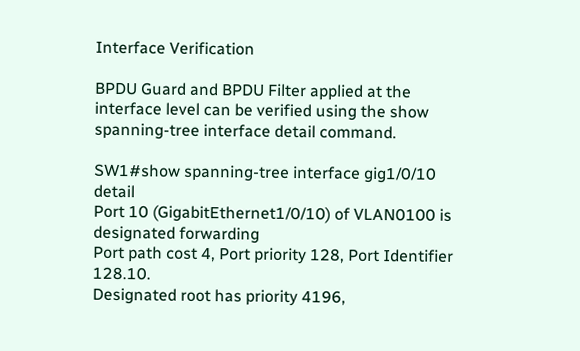Interface Verification

BPDU Guard and BPDU Filter applied at the interface level can be verified using the show spanning-tree interface detail command.

SW1#show spanning-tree interface gig1/0/10 detail
Port 10 (GigabitEthernet1/0/10) of VLAN0100 is designated forwarding
Port path cost 4, Port priority 128, Port Identifier 128.10.
Designated root has priority 4196,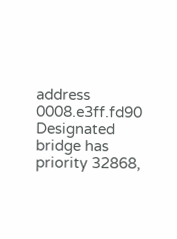address 0008.e3ff.fd90
Designated bridge has priority 32868,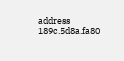address 189c.5d8a.fa80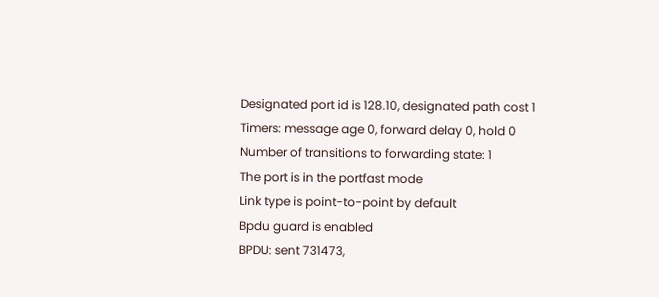Designated port id is 128.10, designated path cost 1
Timers: message age 0, forward delay 0, hold 0
Number of transitions to forwarding state: 1
The port is in the portfast mode
Link type is point-to-point by default
Bpdu guard is enabled
BPDU: sent 731473,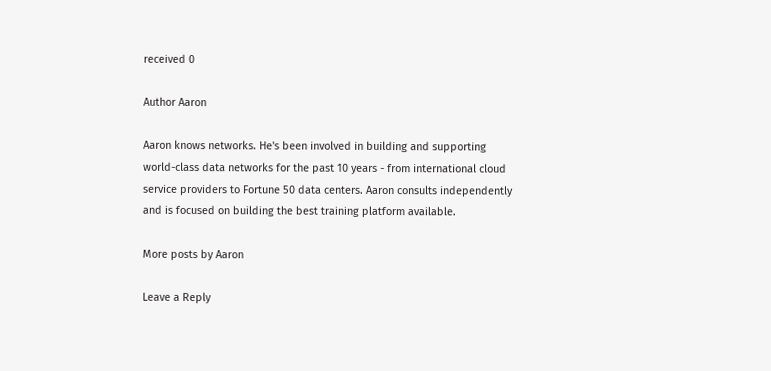received 0

Author Aaron

Aaron knows networks. He's been involved in building and supporting world-class data networks for the past 10 years - from international cloud service providers to Fortune 50 data centers. Aaron consults independently and is focused on building the best training platform available.

More posts by Aaron

Leave a Reply